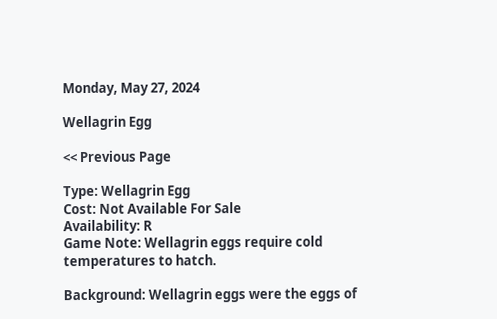Monday, May 27, 2024

Wellagrin Egg

<< Previous Page

Type: Wellagrin Egg
Cost: Not Available For Sale
Availability: R
Game Note: Wellagrin eggs require cold temperatures to hatch.

Background: Wellagrin eggs were the eggs of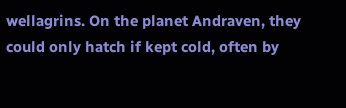wellagrins. On the planet Andraven, they could only hatch if kept cold, often by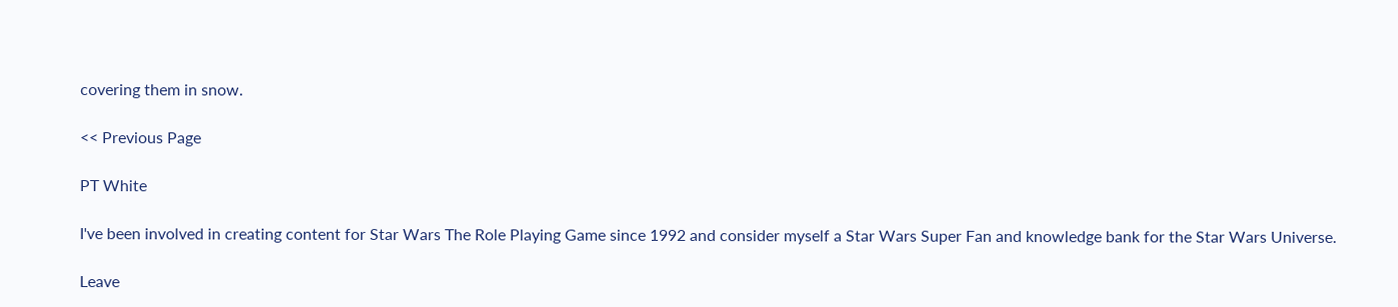covering them in snow.

<< Previous Page

PT White

I've been involved in creating content for Star Wars The Role Playing Game since 1992 and consider myself a Star Wars Super Fan and knowledge bank for the Star Wars Universe.

Leave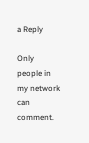a Reply

Only people in my network can comment.